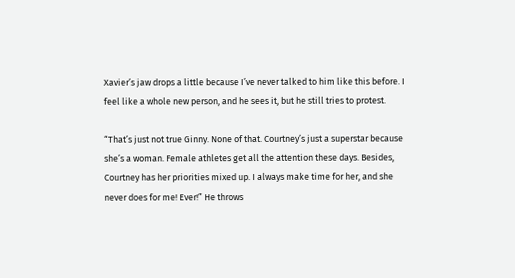Xavier’s jaw drops a little because I’ve never talked to him like this before. I feel like a whole new person, and he sees it, but he still tries to protest.

“That’s just not true Ginny. None of that. Courtney’s just a superstar because she’s a woman. Female athletes get all the attention these days. Besides, Courtney has her priorities mixed up. I always make time for her, and she never does for me! Ever!” He throws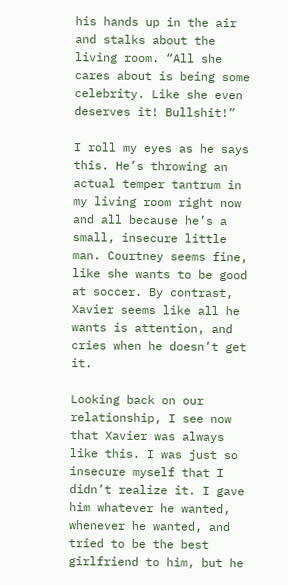his hands up in the air and stalks about the living room. “All she cares about is being some celebrity. Like she even deserves it! Bullshit!”

I roll my eyes as he says this. He’s throwing an actual temper tantrum in my living room right now and all because he’s a small, insecure little man. Courtney seems fine, like she wants to be good at soccer. By contrast, Xavier seems like all he wants is attention, and cries when he doesn’t get it.

Looking back on our relationship, I see now that Xavier was always like this. I was just so insecure myself that I didn’t realize it. I gave him whatever he wanted, whenever he wanted, and tried to be the best girlfriend to him, but he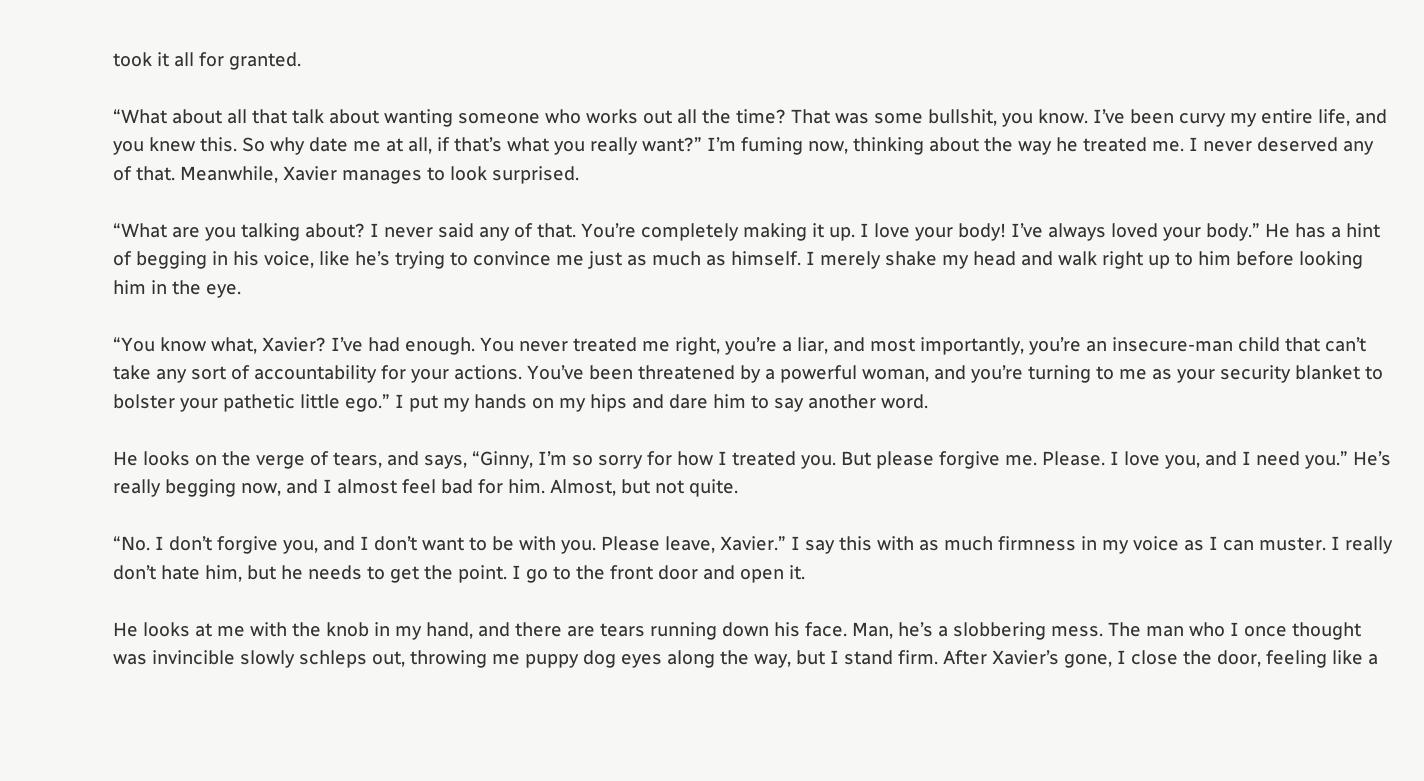took it all for granted.

“What about all that talk about wanting someone who works out all the time? That was some bullshit, you know. I’ve been curvy my entire life, and you knew this. So why date me at all, if that’s what you really want?” I’m fuming now, thinking about the way he treated me. I never deserved any of that. Meanwhile, Xavier manages to look surprised.

“What are you talking about? I never said any of that. You’re completely making it up. I love your body! I’ve always loved your body.” He has a hint of begging in his voice, like he’s trying to convince me just as much as himself. I merely shake my head and walk right up to him before looking him in the eye.

“You know what, Xavier? I’ve had enough. You never treated me right, you’re a liar, and most importantly, you’re an insecure-man child that can’t take any sort of accountability for your actions. You’ve been threatened by a powerful woman, and you’re turning to me as your security blanket to bolster your pathetic little ego.” I put my hands on my hips and dare him to say another word.

He looks on the verge of tears, and says, “Ginny, I’m so sorry for how I treated you. But please forgive me. Please. I love you, and I need you.” He’s really begging now, and I almost feel bad for him. Almost, but not quite.

“No. I don’t forgive you, and I don’t want to be with you. Please leave, Xavier.” I say this with as much firmness in my voice as I can muster. I really don’t hate him, but he needs to get the point. I go to the front door and open it.

He looks at me with the knob in my hand, and there are tears running down his face. Man, he’s a slobbering mess. The man who I once thought was invincible slowly schleps out, throwing me puppy dog eyes along the way, but I stand firm. After Xavier’s gone, I close the door, feeling like a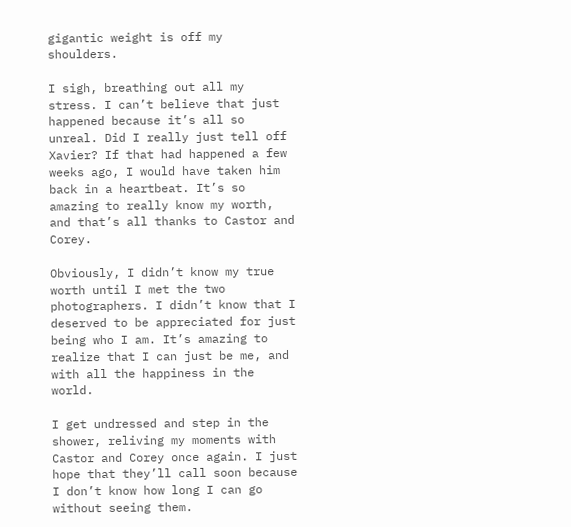gigantic weight is off my shoulders.

I sigh, breathing out all my stress. I can’t believe that just happened because it’s all so unreal. Did I really just tell off Xavier? If that had happened a few weeks ago, I would have taken him back in a heartbeat. It’s so amazing to really know my worth, and that’s all thanks to Castor and Corey.

Obviously, I didn’t know my true worth until I met the two photographers. I didn’t know that I deserved to be appreciated for just being who I am. It’s amazing to realize that I can just be me, and with all the happiness in the world.

I get undressed and step in the shower, reliving my moments with Castor and Corey once again. I just hope that they’ll call soon because I don’t know how long I can go without seeing them.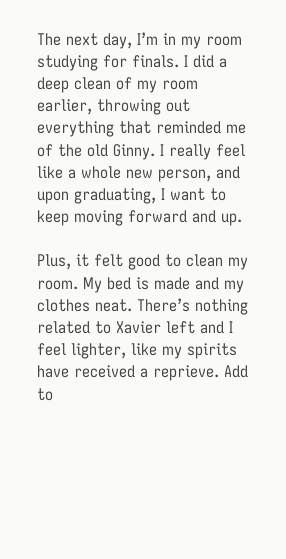The next day, I’m in my room studying for finals. I did a deep clean of my room earlier, throwing out everything that reminded me of the old Ginny. I really feel like a whole new person, and upon graduating, I want to keep moving forward and up.

Plus, it felt good to clean my room. My bed is made and my clothes neat. There’s nothing related to Xavier left and I feel lighter, like my spirits have received a reprieve. Add to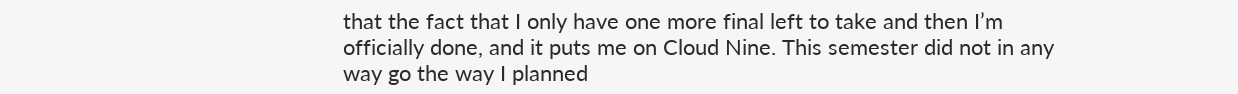that the fact that I only have one more final left to take and then I’m officially done, and it puts me on Cloud Nine. This semester did not in any way go the way I planned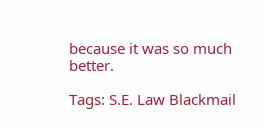because it was so much better.

Tags: S.E. Law Blackmail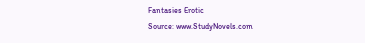Fantasies Erotic
Source: www.StudyNovels.com